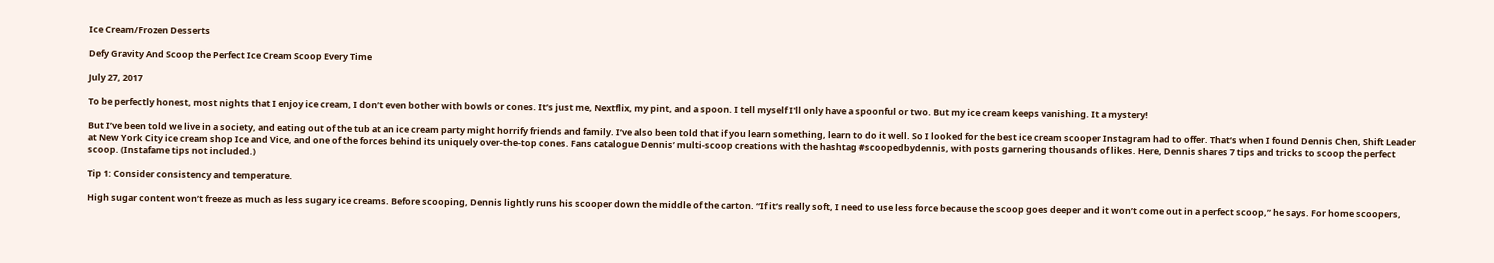Ice Cream/Frozen Desserts

Defy Gravity And Scoop the Perfect Ice Cream Scoop Every Time

July 27, 2017

To be perfectly honest, most nights that I enjoy ice cream, I don’t even bother with bowls or cones. It’s just me, Nextflix, my pint, and a spoon. I tell myself I'll only have a spoonful or two. But my ice cream keeps vanishing. It a mystery!

But I’ve been told we live in a society, and eating out of the tub at an ice cream party might horrify friends and family. I’ve also been told that if you learn something, learn to do it well. So I looked for the best ice cream scooper Instagram had to offer. That’s when I found Dennis Chen, Shift Leader at New York City ice cream shop Ice and Vice, and one of the forces behind its uniquely over-the-top cones. Fans catalogue Dennis’ multi-scoop creations with the hashtag #scoopedbydennis, with posts garnering thousands of likes. Here, Dennis shares 7 tips and tricks to scoop the perfect scoop. (Instafame tips not included.)

Tip 1: Consider consistency and temperature.

High sugar content won’t freeze as much as less sugary ice creams. Before scooping, Dennis lightly runs his scooper down the middle of the carton. “If it’s really soft, I need to use less force because the scoop goes deeper and it won’t come out in a perfect scoop,” he says. For home scoopers,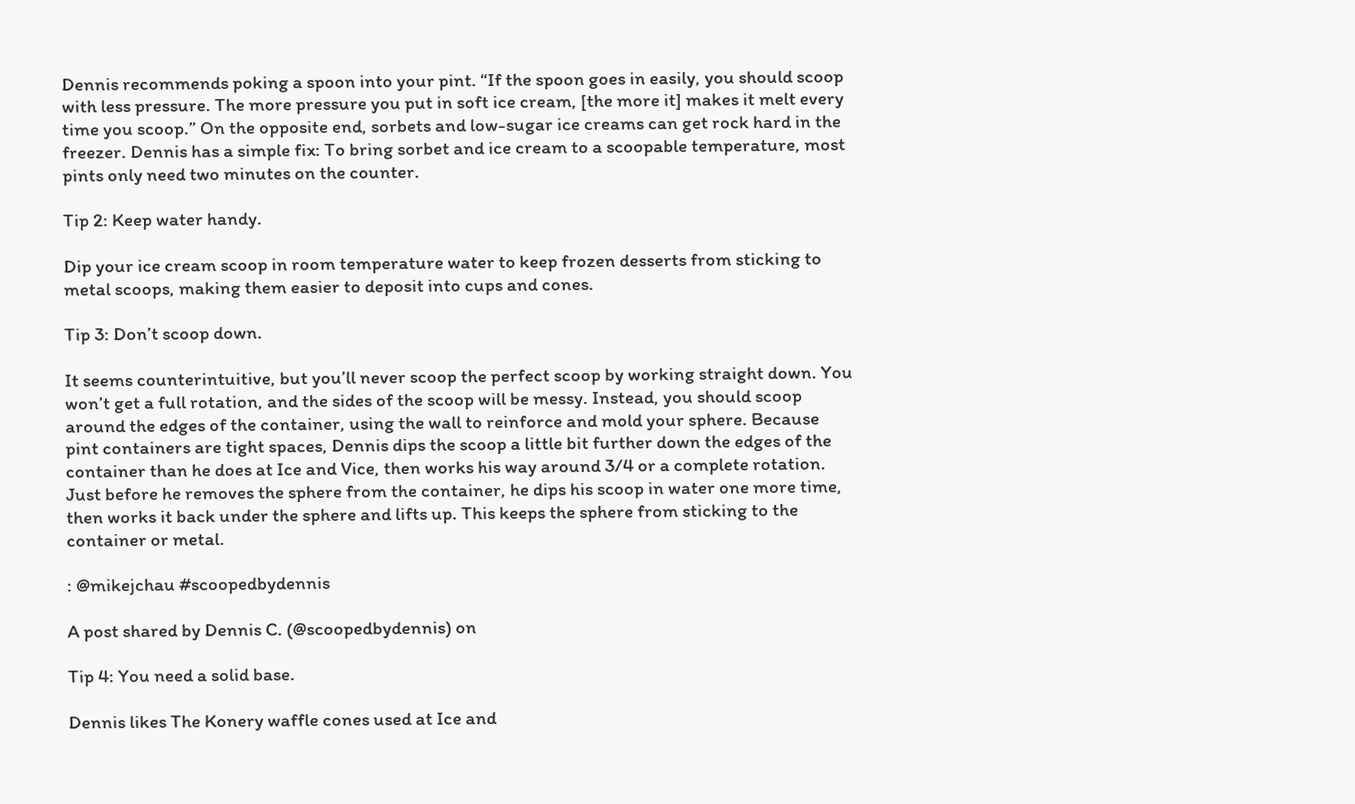Dennis recommends poking a spoon into your pint. “If the spoon goes in easily, you should scoop with less pressure. The more pressure you put in soft ice cream, [the more it] makes it melt every time you scoop.” On the opposite end, sorbets and low-sugar ice creams can get rock hard in the freezer. Dennis has a simple fix: To bring sorbet and ice cream to a scoopable temperature, most pints only need two minutes on the counter.

Tip 2: Keep water handy.

Dip your ice cream scoop in room temperature water to keep frozen desserts from sticking to metal scoops, making them easier to deposit into cups and cones.

Tip 3: Don’t scoop down.

It seems counterintuitive, but you’ll never scoop the perfect scoop by working straight down. You won’t get a full rotation, and the sides of the scoop will be messy. Instead, you should scoop around the edges of the container, using the wall to reinforce and mold your sphere. Because pint containers are tight spaces, Dennis dips the scoop a little bit further down the edges of the container than he does at Ice and Vice, then works his way around 3/4 or a complete rotation. Just before he removes the sphere from the container, he dips his scoop in water one more time, then works it back under the sphere and lifts up. This keeps the sphere from sticking to the container or metal.

: @mikejchau #scoopedbydennis

A post shared by Dennis C. (@scoopedbydennis) on

Tip 4: You need a solid base.

Dennis likes The Konery waffle cones used at Ice and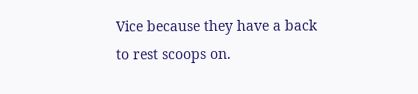Vice because they have a back to rest scoops on.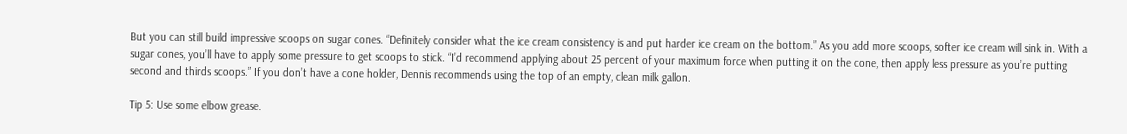But you can still build impressive scoops on sugar cones. “Definitely consider what the ice cream consistency is and put harder ice cream on the bottom.” As you add more scoops, softer ice cream will sink in. With a sugar cones, you’ll have to apply some pressure to get scoops to stick. “I’d recommend applying about 25 percent of your maximum force when putting it on the cone, then apply less pressure as you’re putting second and thirds scoops.” If you don’t have a cone holder, Dennis recommends using the top of an empty, clean milk gallon.

Tip 5: Use some elbow grease.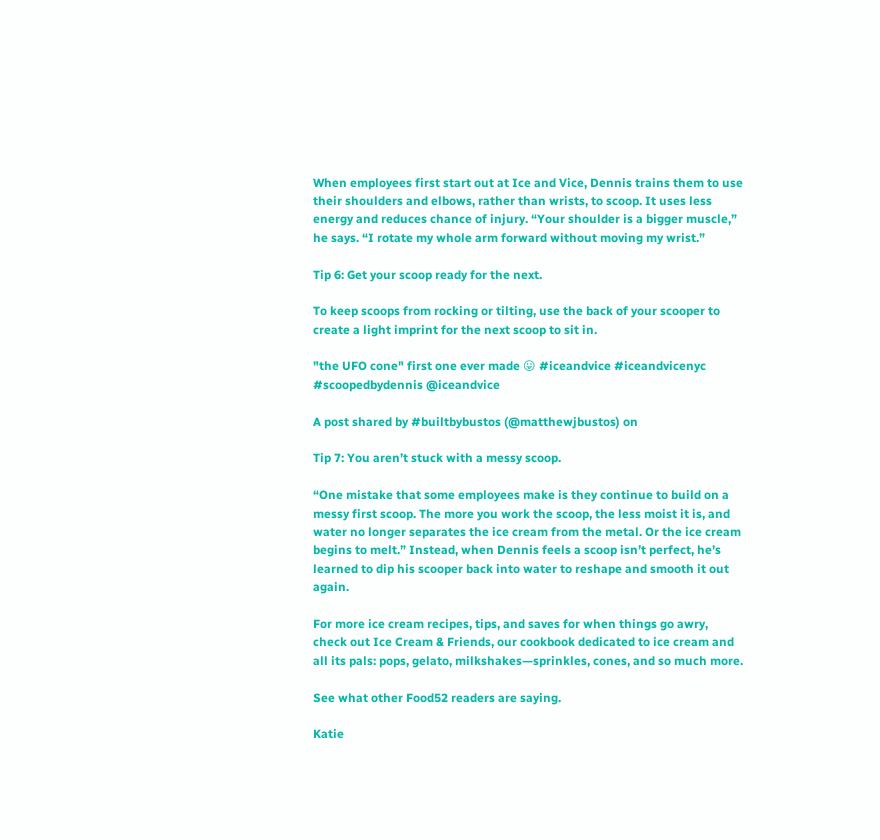When employees first start out at Ice and Vice, Dennis trains them to use their shoulders and elbows, rather than wrists, to scoop. It uses less energy and reduces chance of injury. “Your shoulder is a bigger muscle,” he says. “I rotate my whole arm forward without moving my wrist.”

Tip 6: Get your scoop ready for the next.

To keep scoops from rocking or tilting, use the back of your scooper to create a light imprint for the next scoop to sit in.

"the UFO cone" first one ever made 😛 #iceandvice #iceandvicenyc #scoopedbydennis @iceandvice

A post shared by #builtbybustos (@matthewjbustos) on

Tip 7: You aren’t stuck with a messy scoop.

“One mistake that some employees make is they continue to build on a messy first scoop. The more you work the scoop, the less moist it is, and water no longer separates the ice cream from the metal. Or the ice cream begins to melt.” Instead, when Dennis feels a scoop isn’t perfect, he’s learned to dip his scooper back into water to reshape and smooth it out again.

For more ice cream recipes, tips, and saves for when things go awry, check out Ice Cream & Friends, our cookbook dedicated to ice cream and all its pals: pops, gelato, milkshakes—sprinkles, cones, and so much more.

See what other Food52 readers are saying.

Katie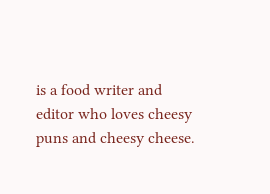is a food writer and editor who loves cheesy puns and cheesy cheese.